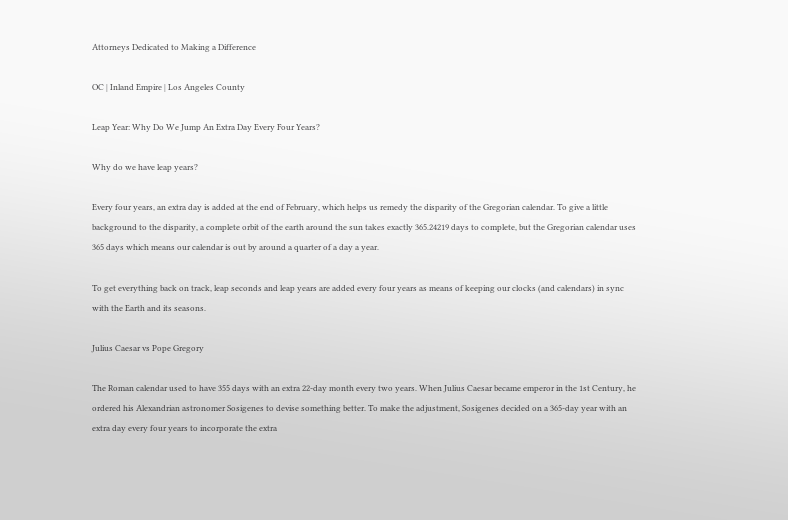Attorneys Dedicated to Making a Difference

OC | Inland Empire | Los Angeles County

Leap Year: Why Do We Jump An Extra Day Every Four Years?

Why do we have leap years?

Every four years, an extra day is added at the end of February, which helps us remedy the disparity of the Gregorian calendar. To give a little background to the disparity, a complete orbit of the earth around the sun takes exactly 365.24219 days to complete, but the Gregorian calendar uses 365 days which means our calendar is out by around a quarter of a day a year.

To get everything back on track, leap seconds and leap years are added every four years as means of keeping our clocks (and calendars) in sync with the Earth and its seasons.

Julius Caesar vs Pope Gregory

The Roman calendar used to have 355 days with an extra 22-day month every two years. When Julius Caesar became emperor in the 1st Century, he ordered his Alexandrian astronomer Sosigenes to devise something better. To make the adjustment, Sosigenes decided on a 365-day year with an extra day every four years to incorporate the extra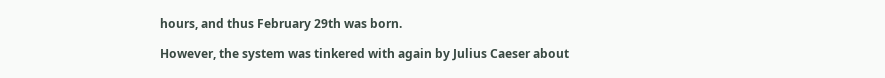hours, and thus February 29th was born.

However, the system was tinkered with again by Julius Caeser about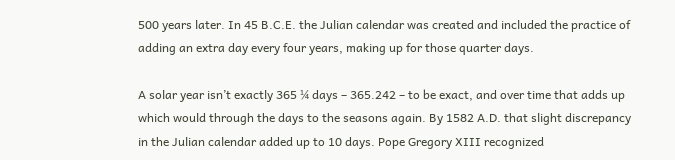500 years later. In 45 B.C.E. the Julian calendar was created and included the practice of adding an extra day every four years, making up for those quarter days.

A solar year isn’t exactly 365 ¼ days – 365.242 – to be exact, and over time that adds up which would through the days to the seasons again. By 1582 A.D. that slight discrepancy in the Julian calendar added up to 10 days. Pope Gregory XIII recognized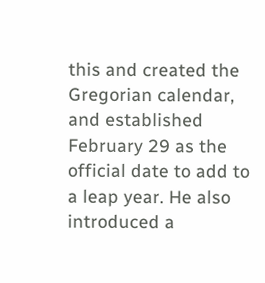this and created the Gregorian calendar, and established February 29 as the official date to add to a leap year. He also introduced a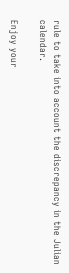rule to take into account the discrepancy in the Julian calendar.

Enjoy your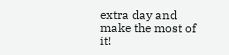extra day and make the most of it!